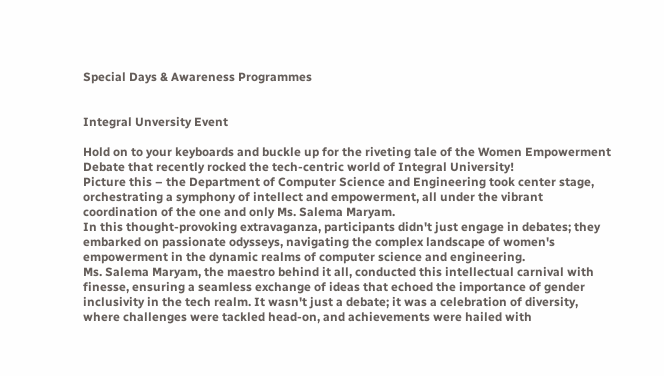Special Days & Awareness Programmes


Integral Unversity Event

Hold on to your keyboards and buckle up for the riveting tale of the Women Empowerment Debate that recently rocked the tech-centric world of Integral University!
Picture this – the Department of Computer Science and Engineering took center stage, orchestrating a symphony of intellect and empowerment, all under the vibrant coordination of the one and only Ms. Salema Maryam.
In this thought-provoking extravaganza, participants didn't just engage in debates; they embarked on passionate odysseys, navigating the complex landscape of women's empowerment in the dynamic realms of computer science and engineering.
Ms. Salema Maryam, the maestro behind it all, conducted this intellectual carnival with finesse, ensuring a seamless exchange of ideas that echoed the importance of gender inclusivity in the tech realm. It wasn't just a debate; it was a celebration of diversity, where challenges were tackled head-on, and achievements were hailed with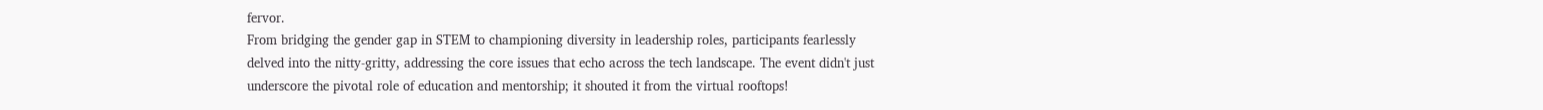fervor.
From bridging the gender gap in STEM to championing diversity in leadership roles, participants fearlessly delved into the nitty-gritty, addressing the core issues that echo across the tech landscape. The event didn't just underscore the pivotal role of education and mentorship; it shouted it from the virtual rooftops!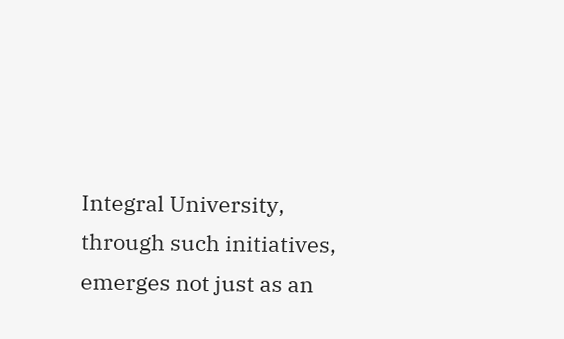Integral University, through such initiatives, emerges not just as an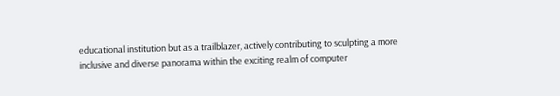educational institution but as a trailblazer, actively contributing to sculpting a more inclusive and diverse panorama within the exciting realm of computer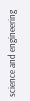science and engineering